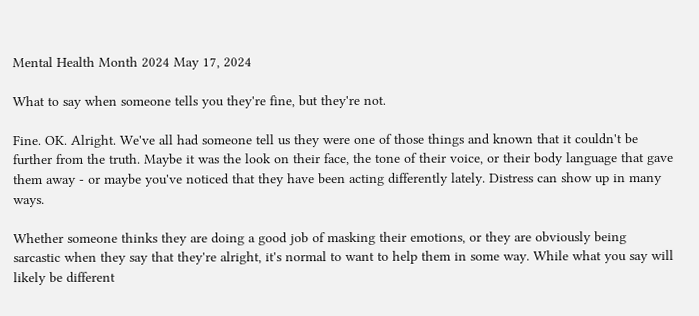Mental Health Month 2024 May 17, 2024

What to say when someone tells you they're fine, but they're not.

Fine. OK. Alright. We've all had someone tell us they were one of those things and known that it couldn't be further from the truth. Maybe it was the look on their face, the tone of their voice, or their body language that gave them away - or maybe you've noticed that they have been acting differently lately. Distress can show up in many ways.

Whether someone thinks they are doing a good job of masking their emotions, or they are obviously being sarcastic when they say that they're alright, it's normal to want to help them in some way. While what you say will likely be different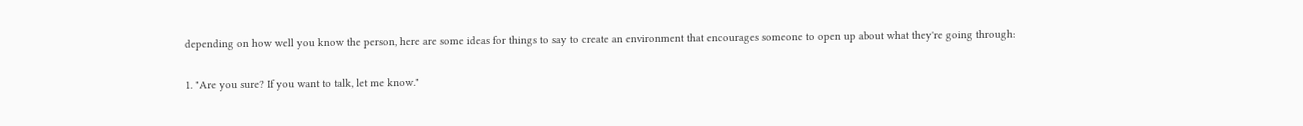depending on how well you know the person, here are some ideas for things to say to create an environment that encourages someone to open up about what they're going through:

1. "Are you sure? If you want to talk, let me know."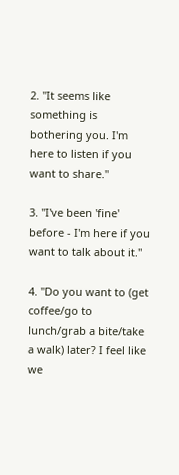2. "It seems like something is bothering you. I'm here to listen if you want to share."

3. "I've been 'fine' before - I'm here if you want to talk about it."

4. "Do you want to (get coffee/go to lunch/grab a bite/take a walk) later? I feel like we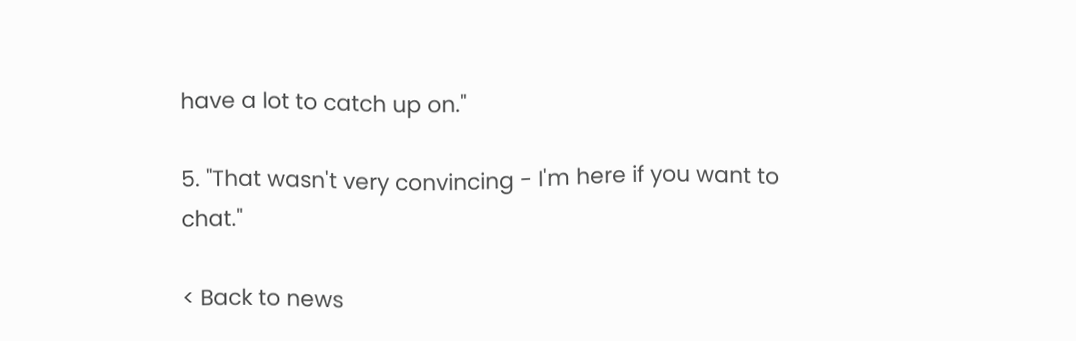have a lot to catch up on."

5. "That wasn't very convincing - I'm here if you want to chat."

< Back to news